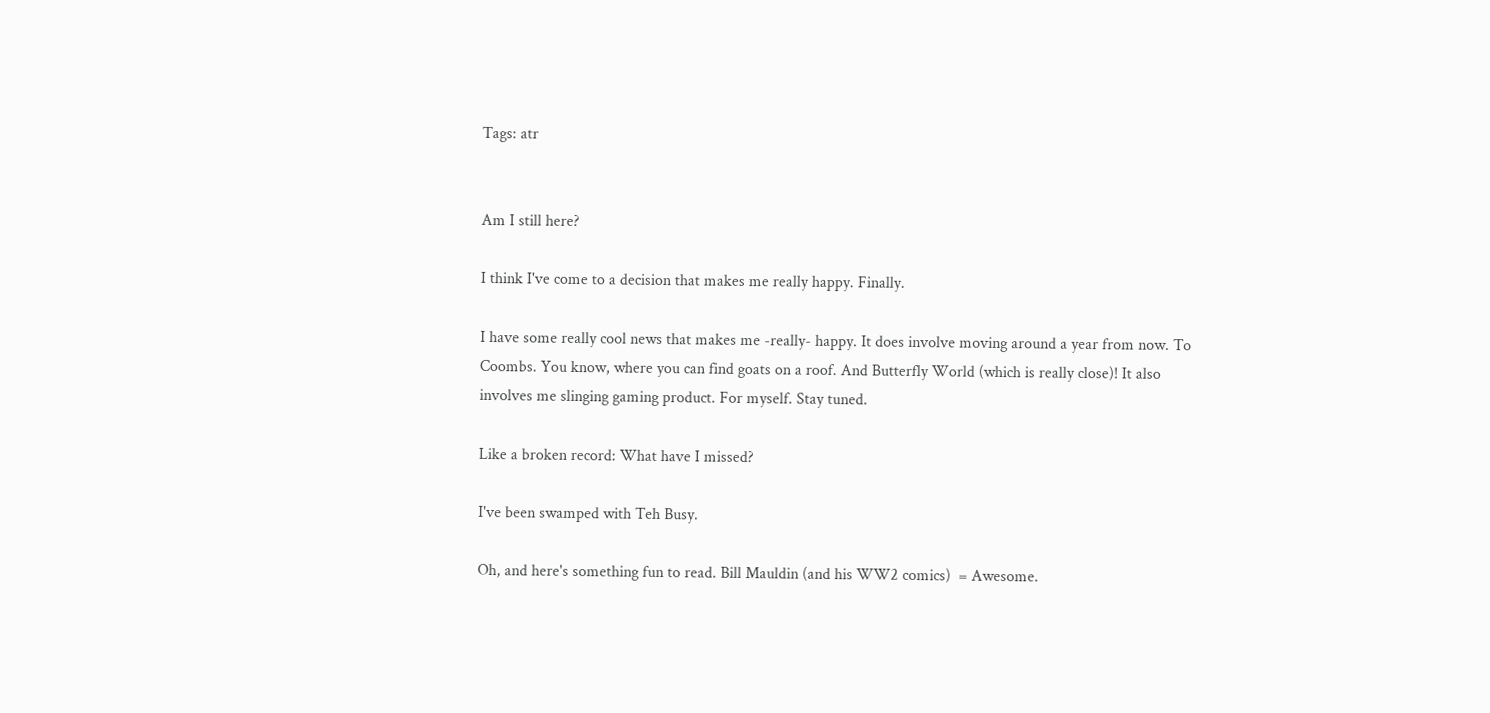Tags: atr


Am I still here?

I think I've come to a decision that makes me really happy. Finally.

I have some really cool news that makes me -really- happy. It does involve moving around a year from now. To Coombs. You know, where you can find goats on a roof. And Butterfly World (which is really close)! It also involves me slinging gaming product. For myself. Stay tuned.

Like a broken record: What have I missed?

I've been swamped with Teh Busy.

Oh, and here's something fun to read. Bill Mauldin (and his WW2 comics)  = Awesome.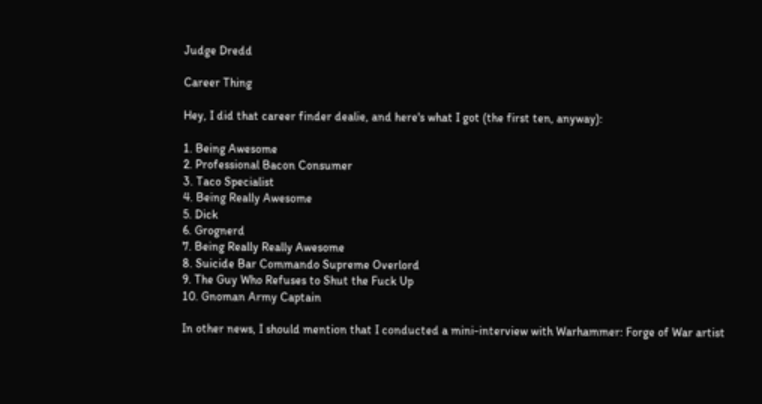Judge Dredd

Career Thing

Hey, I did that career finder dealie, and here's what I got (the first ten, anyway):

1. Being Awesome
2. Professional Bacon Consumer
3. Taco Specialist
4. Being Really Awesome
5. Dick
6. Grognerd
7. Being Really Really Awesome
8. Suicide Bar Commando Supreme Overlord
9. The Guy Who Refuses to Shut the Fuck Up
10. Gnoman Army Captain

In other news, I should mention that I conducted a mini-interview with Warhammer: Forge of War artist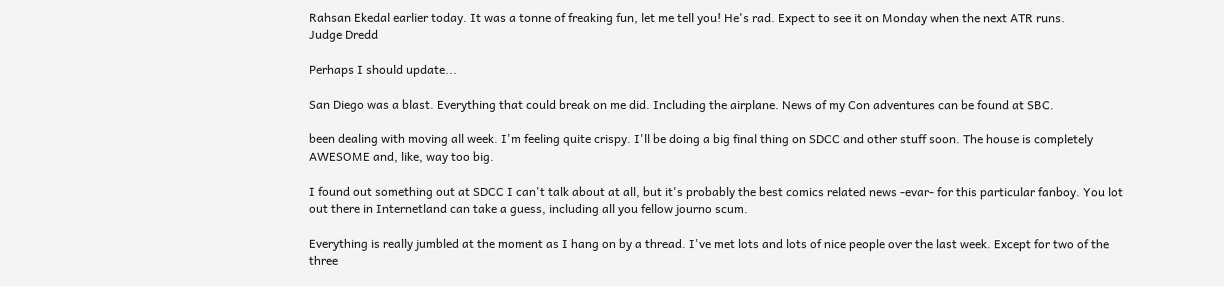Rahsan Ekedal earlier today. It was a tonne of freaking fun, let me tell you! He's rad. Expect to see it on Monday when the next ATR runs.
Judge Dredd

Perhaps I should update...

San Diego was a blast. Everything that could break on me did. Including the airplane. News of my Con adventures can be found at SBC.

been dealing with moving all week. I'm feeling quite crispy. I'll be doing a big final thing on SDCC and other stuff soon. The house is completely AWESOME and, like, way too big.

I found out something out at SDCC I can't talk about at all, but it's probably the best comics related news -evar- for this particular fanboy. You lot out there in Internetland can take a guess, including all you fellow journo scum.

Everything is really jumbled at the moment as I hang on by a thread. I've met lots and lots of nice people over the last week. Except for two of the three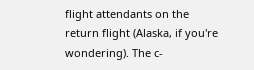flight attendants on the return flight (Alaska, if you're wondering). The c-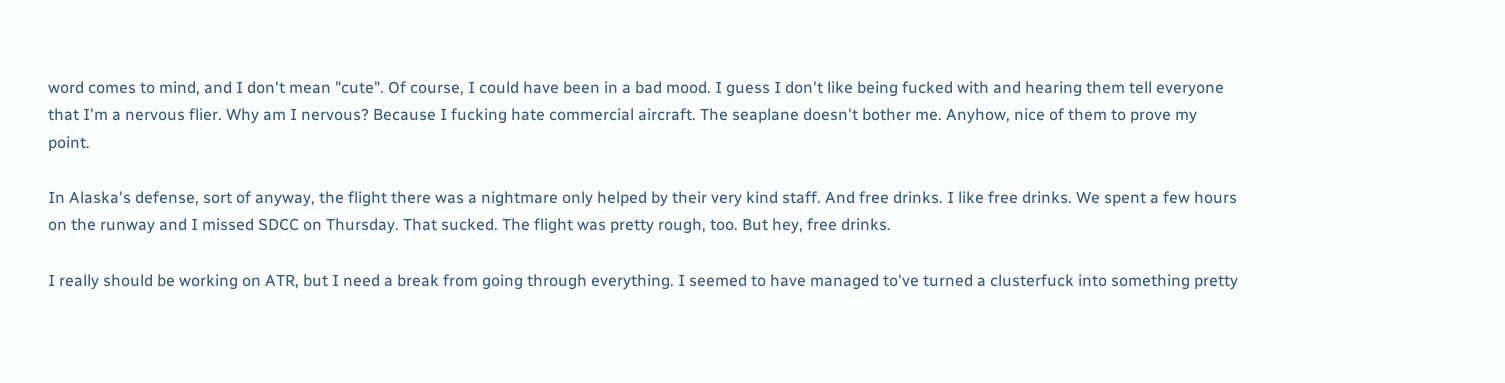word comes to mind, and I don't mean "cute". Of course, I could have been in a bad mood. I guess I don't like being fucked with and hearing them tell everyone that I'm a nervous flier. Why am I nervous? Because I fucking hate commercial aircraft. The seaplane doesn't bother me. Anyhow, nice of them to prove my point.

In Alaska's defense, sort of anyway, the flight there was a nightmare only helped by their very kind staff. And free drinks. I like free drinks. We spent a few hours on the runway and I missed SDCC on Thursday. That sucked. The flight was pretty rough, too. But hey, free drinks.

I really should be working on ATR, but I need a break from going through everything. I seemed to have managed to've turned a clusterfuck into something pretty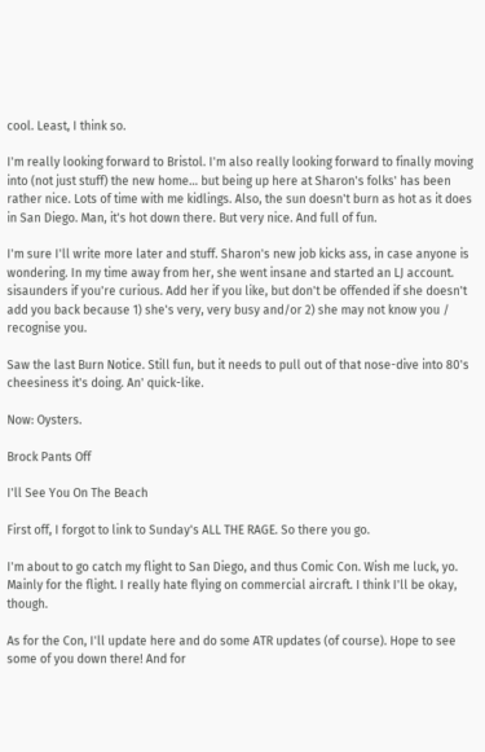cool. Least, I think so.

I'm really looking forward to Bristol. I'm also really looking forward to finally moving into (not just stuff) the new home... but being up here at Sharon's folks' has been rather nice. Lots of time with me kidlings. Also, the sun doesn't burn as hot as it does in San Diego. Man, it's hot down there. But very nice. And full of fun.

I'm sure I'll write more later and stuff. Sharon's new job kicks ass, in case anyone is wondering. In my time away from her, she went insane and started an LJ account. sisaunders if you're curious. Add her if you like, but don't be offended if she doesn't add you back because 1) she's very, very busy and/or 2) she may not know you / recognise you.

Saw the last Burn Notice. Still fun, but it needs to pull out of that nose-dive into 80's cheesiness it's doing. An' quick-like.

Now: Oysters.

Brock Pants Off

I'll See You On The Beach

First off, I forgot to link to Sunday's ALL THE RAGE. So there you go.

I'm about to go catch my flight to San Diego, and thus Comic Con. Wish me luck, yo. Mainly for the flight. I really hate flying on commercial aircraft. I think I'll be okay, though.

As for the Con, I'll update here and do some ATR updates (of course). Hope to see some of you down there! And for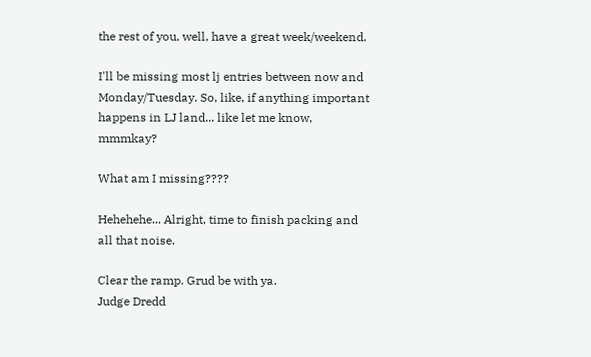the rest of you, well, have a great week/weekend.

I'll be missing most lj entries between now and Monday/Tuesday. So, like, if anything important happens in LJ land... like let me know, mmmkay?

What am I missing????

Hehehehe... Alright, time to finish packing and all that noise.

Clear the ramp. Grud be with ya.
Judge Dredd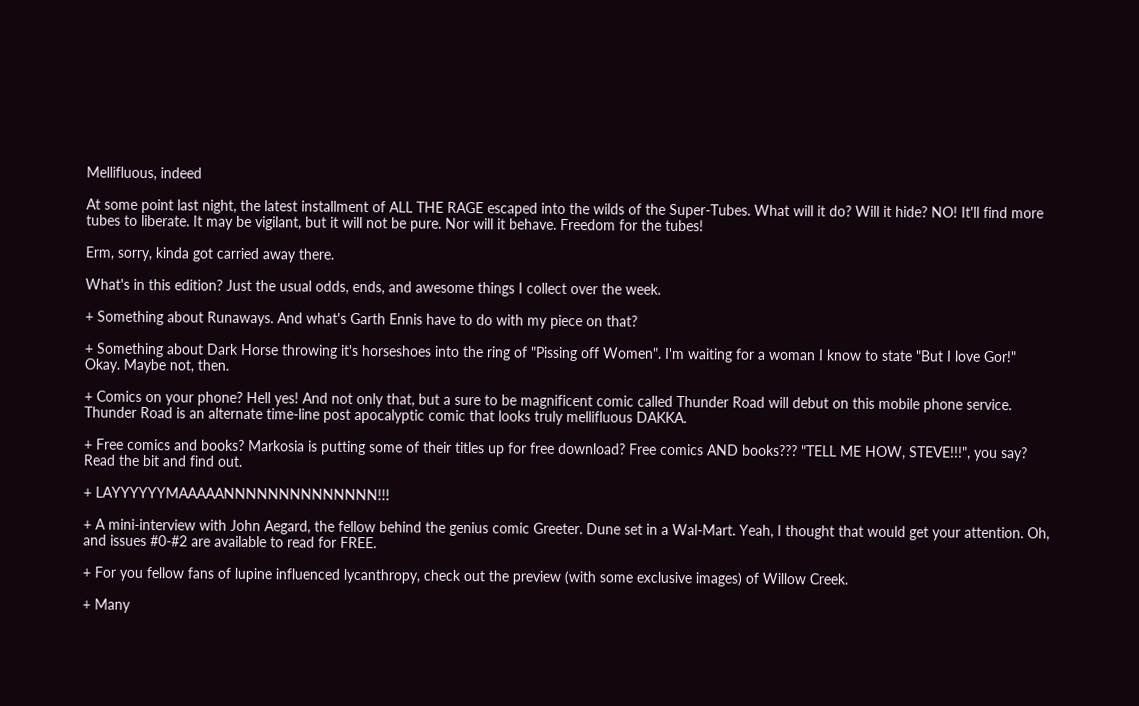Mellifluous, indeed

At some point last night, the latest installment of ALL THE RAGE escaped into the wilds of the Super-Tubes. What will it do? Will it hide? NO! It'll find more tubes to liberate. It may be vigilant, but it will not be pure. Nor will it behave. Freedom for the tubes!

Erm, sorry, kinda got carried away there.

What's in this edition? Just the usual odds, ends, and awesome things I collect over the week.

+ Something about Runaways. And what's Garth Ennis have to do with my piece on that?

+ Something about Dark Horse throwing it's horseshoes into the ring of "Pissing off Women". I'm waiting for a woman I know to state "But I love Gor!"
Okay. Maybe not, then.

+ Comics on your phone? Hell yes! And not only that, but a sure to be magnificent comic called Thunder Road will debut on this mobile phone service. Thunder Road is an alternate time-line post apocalyptic comic that looks truly mellifluous DAKKA.

+ Free comics and books? Markosia is putting some of their titles up for free download? Free comics AND books??? "TELL ME HOW, STEVE!!!", you say? Read the bit and find out.

+ LAYYYYYYMAAAAANNNNNNNNNNNNNN!!!

+ A mini-interview with John Aegard, the fellow behind the genius comic Greeter. Dune set in a Wal-Mart. Yeah, I thought that would get your attention. Oh, and issues #0-#2 are available to read for FREE.

+ For you fellow fans of lupine influenced lycanthropy, check out the preview (with some exclusive images) of Willow Creek.

+ Many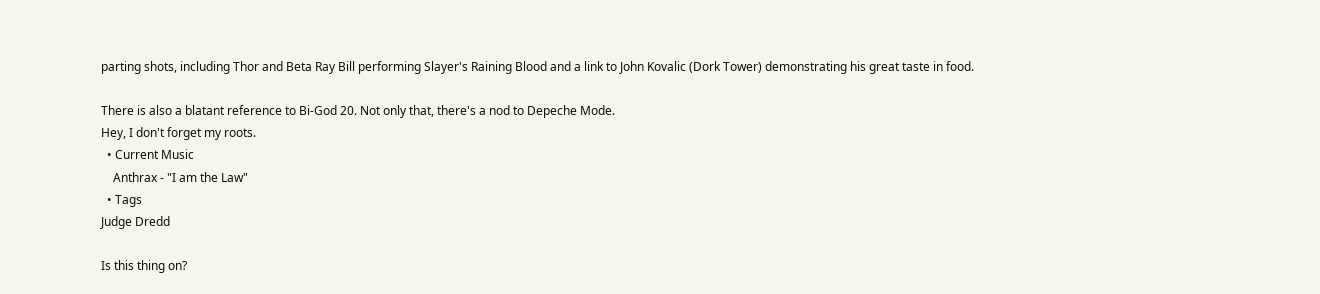parting shots, including Thor and Beta Ray Bill performing Slayer's Raining Blood and a link to John Kovalic (Dork Tower) demonstrating his great taste in food.

There is also a blatant reference to Bi-God 20. Not only that, there's a nod to Depeche Mode.
Hey, I don't forget my roots.
  • Current Music
    Anthrax - "I am the Law"
  • Tags
Judge Dredd

Is this thing on?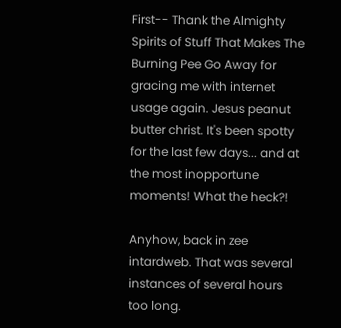First-- Thank the Almighty Spirits of Stuff That Makes The Burning Pee Go Away for gracing me with internet usage again. Jesus peanut butter christ. It's been spotty for the last few days... and at the most inopportune moments! What the heck?!

Anyhow, back in zee intardweb. That was several instances of several hours too long.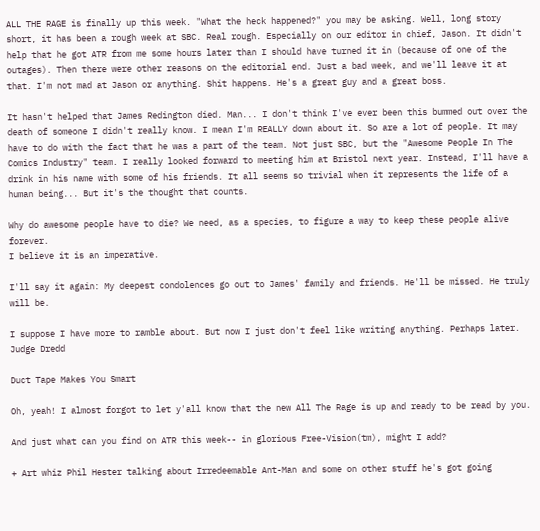ALL THE RAGE is finally up this week. "What the heck happened?" you may be asking. Well, long story short, it has been a rough week at SBC. Real rough. Especially on our editor in chief, Jason. It didn't help that he got ATR from me some hours later than I should have turned it in (because of one of the outages). Then there were other reasons on the editorial end. Just a bad week, and we'll leave it at that. I'm not mad at Jason or anything. Shit happens. He's a great guy and a great boss.

It hasn't helped that James Redington died. Man... I don't think I've ever been this bummed out over the death of someone I didn't really know. I mean I'm REALLY down about it. So are a lot of people. It may have to do with the fact that he was a part of the team. Not just SBC, but the "Awesome People In The Comics Industry" team. I really looked forward to meeting him at Bristol next year. Instead, I'll have a drink in his name with some of his friends. It all seems so trivial when it represents the life of a human being... But it's the thought that counts.

Why do awesome people have to die? We need, as a species, to figure a way to keep these people alive forever.
I believe it is an imperative.

I'll say it again: My deepest condolences go out to James' family and friends. He'll be missed. He truly will be.

I suppose I have more to ramble about. But now I just don't feel like writing anything. Perhaps later.
Judge Dredd

Duct Tape Makes You Smart

Oh, yeah! I almost forgot to let y'all know that the new All The Rage is up and ready to be read by you.

And just what can you find on ATR this week-- in glorious Free-Vision(tm), might I add?

+ Art whiz Phil Hester talking about Irredeemable Ant-Man and some on other stuff he's got going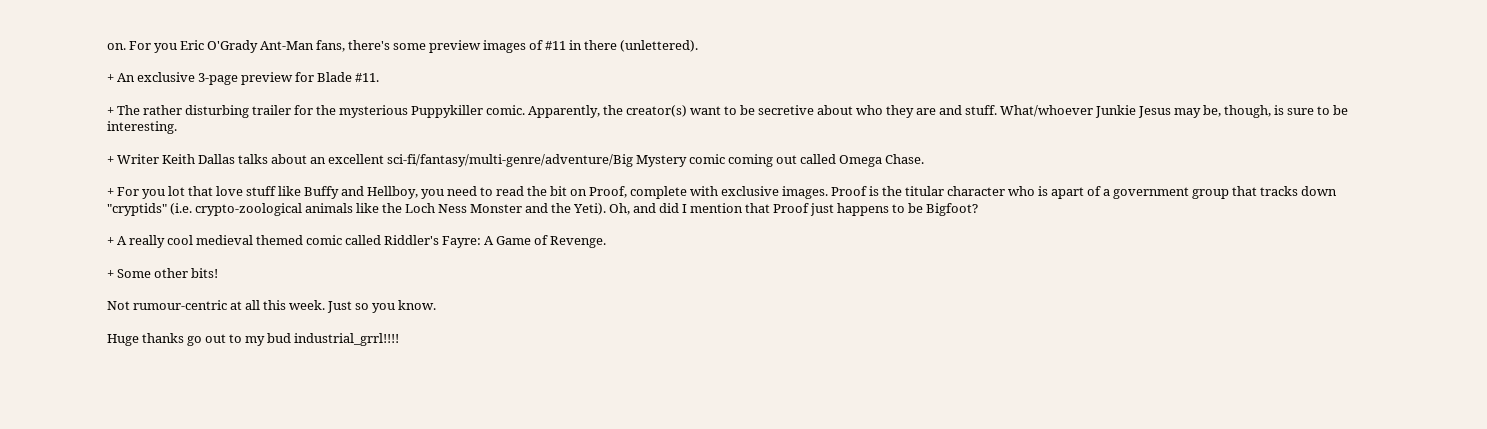on. For you Eric O'Grady Ant-Man fans, there's some preview images of #11 in there (unlettered).

+ An exclusive 3-page preview for Blade #11.

+ The rather disturbing trailer for the mysterious Puppykiller comic. Apparently, the creator(s) want to be secretive about who they are and stuff. What/whoever Junkie Jesus may be, though, is sure to be interesting.

+ Writer Keith Dallas talks about an excellent sci-fi/fantasy/multi-genre/adventure/Big Mystery comic coming out called Omega Chase.

+ For you lot that love stuff like Buffy and Hellboy, you need to read the bit on Proof, complete with exclusive images. Proof is the titular character who is apart of a government group that tracks down "cryptids" (i.e. crypto-zoological animals like the Loch Ness Monster and the Yeti). Oh, and did I mention that Proof just happens to be Bigfoot?

+ A really cool medieval themed comic called Riddler's Fayre: A Game of Revenge.

+ Some other bits!

Not rumour-centric at all this week. Just so you know.

Huge thanks go out to my bud industrial_grrl!!!!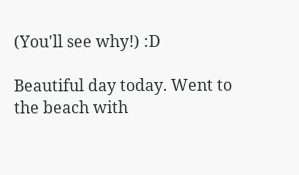(You'll see why!) :D

Beautiful day today. Went to the beach with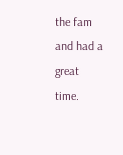the fam and had a great time.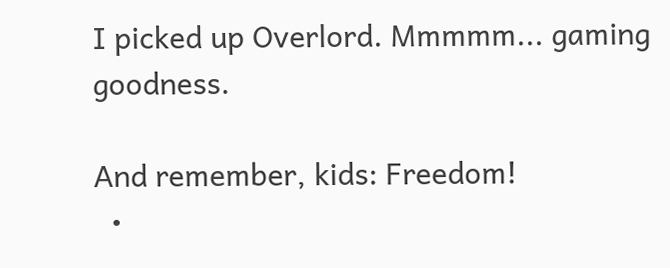I picked up Overlord. Mmmmm... gaming goodness.

And remember, kids: Freedom!
  •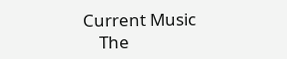Current Music
    The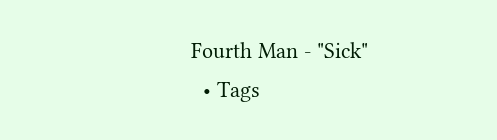Fourth Man - "Sick"
  • Tags